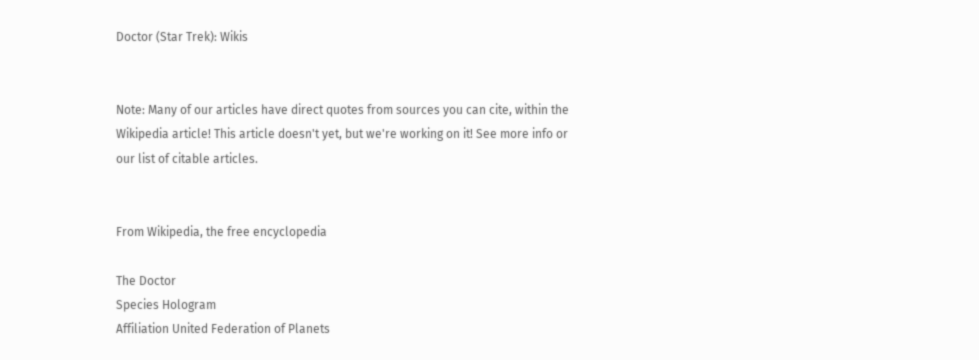Doctor (Star Trek): Wikis


Note: Many of our articles have direct quotes from sources you can cite, within the Wikipedia article! This article doesn't yet, but we're working on it! See more info or our list of citable articles.


From Wikipedia, the free encyclopedia

The Doctor
Species Hologram
Affiliation United Federation of Planets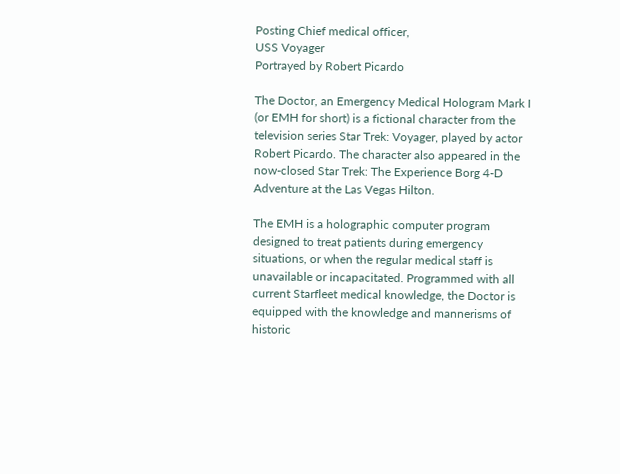Posting Chief medical officer,
USS Voyager
Portrayed by Robert Picardo

The Doctor, an Emergency Medical Hologram Mark I (or EMH for short) is a fictional character from the television series Star Trek: Voyager, played by actor Robert Picardo. The character also appeared in the now-closed Star Trek: The Experience Borg 4-D Adventure at the Las Vegas Hilton.

The EMH is a holographic computer program designed to treat patients during emergency situations, or when the regular medical staff is unavailable or incapacitated. Programmed with all current Starfleet medical knowledge, the Doctor is equipped with the knowledge and mannerisms of historic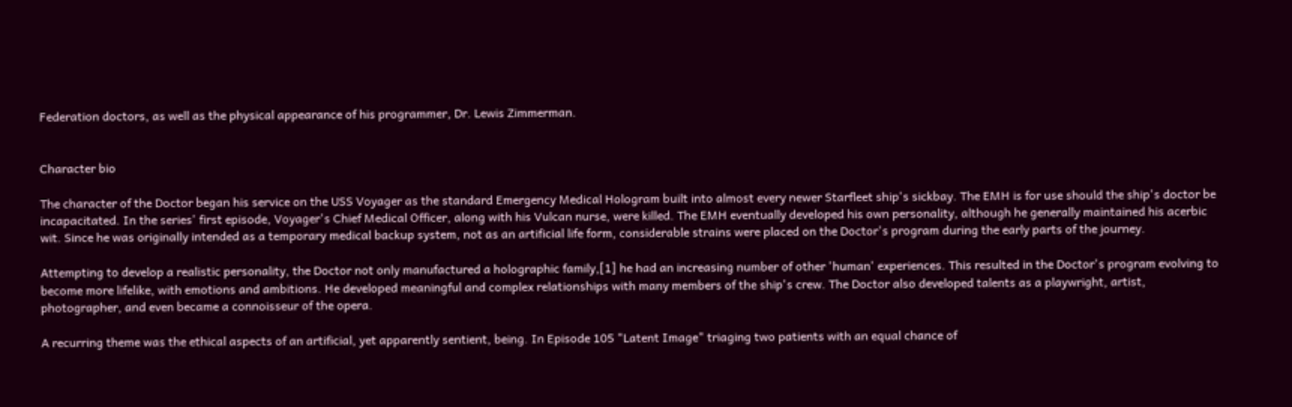Federation doctors, as well as the physical appearance of his programmer, Dr. Lewis Zimmerman.


Character bio

The character of the Doctor began his service on the USS Voyager as the standard Emergency Medical Hologram built into almost every newer Starfleet ship's sickbay. The EMH is for use should the ship's doctor be incapacitated. In the series' first episode, Voyager's Chief Medical Officer, along with his Vulcan nurse, were killed. The EMH eventually developed his own personality, although he generally maintained his acerbic wit. Since he was originally intended as a temporary medical backup system, not as an artificial life form, considerable strains were placed on the Doctor's program during the early parts of the journey.

Attempting to develop a realistic personality, the Doctor not only manufactured a holographic family,[1] he had an increasing number of other 'human' experiences. This resulted in the Doctor's program evolving to become more lifelike, with emotions and ambitions. He developed meaningful and complex relationships with many members of the ship's crew. The Doctor also developed talents as a playwright, artist, photographer, and even became a connoisseur of the opera.

A recurring theme was the ethical aspects of an artificial, yet apparently sentient, being. In Episode 105 "Latent Image" triaging two patients with an equal chance of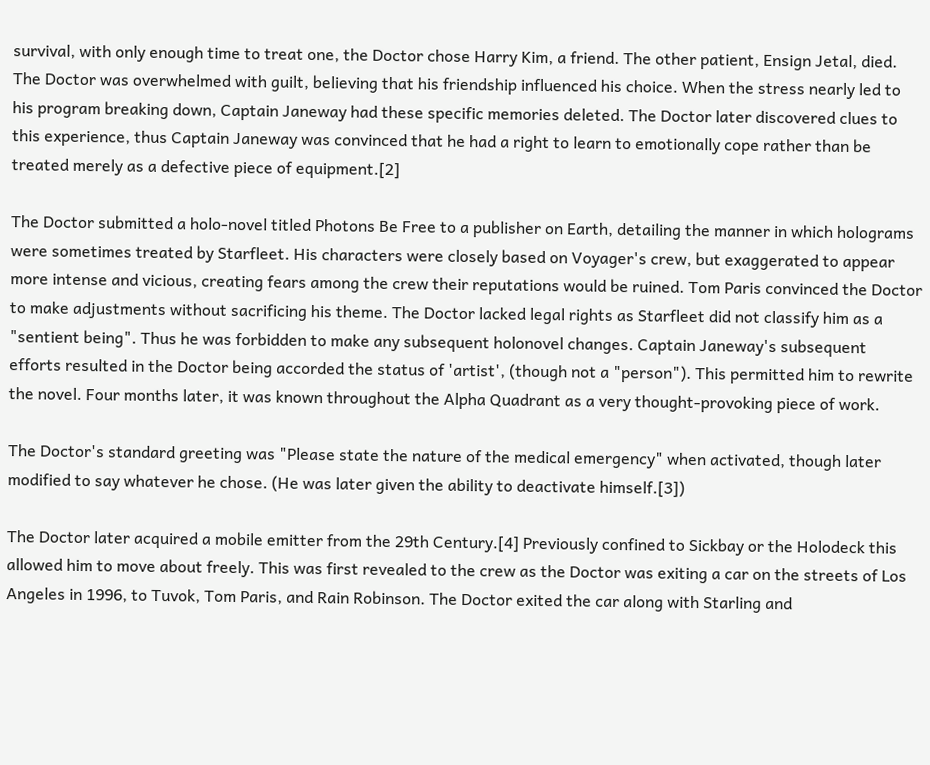survival, with only enough time to treat one, the Doctor chose Harry Kim, a friend. The other patient, Ensign Jetal, died. The Doctor was overwhelmed with guilt, believing that his friendship influenced his choice. When the stress nearly led to his program breaking down, Captain Janeway had these specific memories deleted. The Doctor later discovered clues to this experience, thus Captain Janeway was convinced that he had a right to learn to emotionally cope rather than be treated merely as a defective piece of equipment.[2]

The Doctor submitted a holo-novel titled Photons Be Free to a publisher on Earth, detailing the manner in which holograms were sometimes treated by Starfleet. His characters were closely based on Voyager's crew, but exaggerated to appear more intense and vicious, creating fears among the crew their reputations would be ruined. Tom Paris convinced the Doctor to make adjustments without sacrificing his theme. The Doctor lacked legal rights as Starfleet did not classify him as a "sentient being". Thus he was forbidden to make any subsequent holonovel changes. Captain Janeway's subsequent efforts resulted in the Doctor being accorded the status of 'artist', (though not a "person"). This permitted him to rewrite the novel. Four months later, it was known throughout the Alpha Quadrant as a very thought-provoking piece of work.

The Doctor's standard greeting was "Please state the nature of the medical emergency" when activated, though later modified to say whatever he chose. (He was later given the ability to deactivate himself.[3])

The Doctor later acquired a mobile emitter from the 29th Century.[4] Previously confined to Sickbay or the Holodeck this allowed him to move about freely. This was first revealed to the crew as the Doctor was exiting a car on the streets of Los Angeles in 1996, to Tuvok, Tom Paris, and Rain Robinson. The Doctor exited the car along with Starling and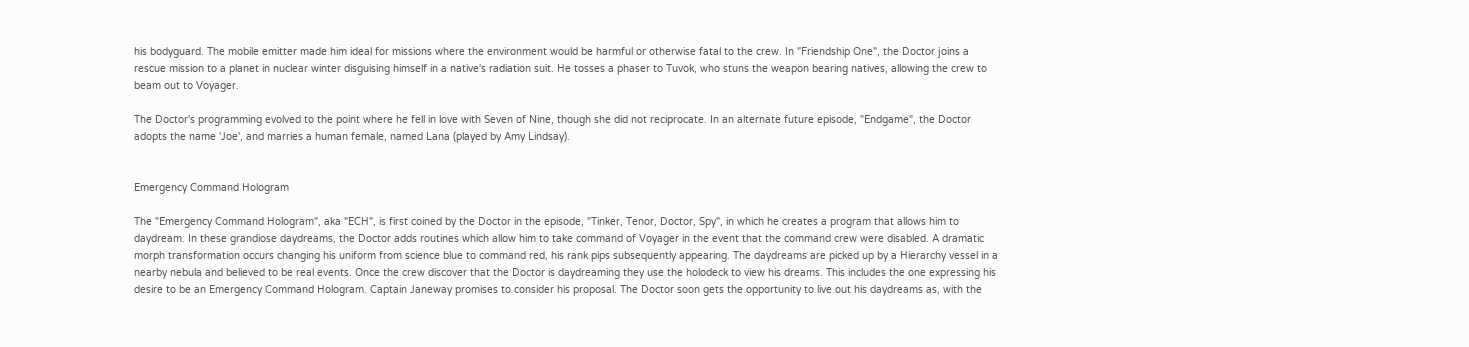his bodyguard. The mobile emitter made him ideal for missions where the environment would be harmful or otherwise fatal to the crew. In "Friendship One", the Doctor joins a rescue mission to a planet in nuclear winter disguising himself in a native's radiation suit. He tosses a phaser to Tuvok, who stuns the weapon bearing natives, allowing the crew to beam out to Voyager.

The Doctor's programming evolved to the point where he fell in love with Seven of Nine, though she did not reciprocate. In an alternate future episode, "Endgame", the Doctor adopts the name 'Joe', and marries a human female, named Lana (played by Amy Lindsay).


Emergency Command Hologram

The "Emergency Command Hologram", aka "ECH", is first coined by the Doctor in the episode, "Tinker, Tenor, Doctor, Spy", in which he creates a program that allows him to daydream. In these grandiose daydreams, the Doctor adds routines which allow him to take command of Voyager in the event that the command crew were disabled. A dramatic morph transformation occurs changing his uniform from science blue to command red, his rank pips subsequently appearing. The daydreams are picked up by a Hierarchy vessel in a nearby nebula and believed to be real events. Once the crew discover that the Doctor is daydreaming they use the holodeck to view his dreams. This includes the one expressing his desire to be an Emergency Command Hologram. Captain Janeway promises to consider his proposal. The Doctor soon gets the opportunity to live out his daydreams as, with the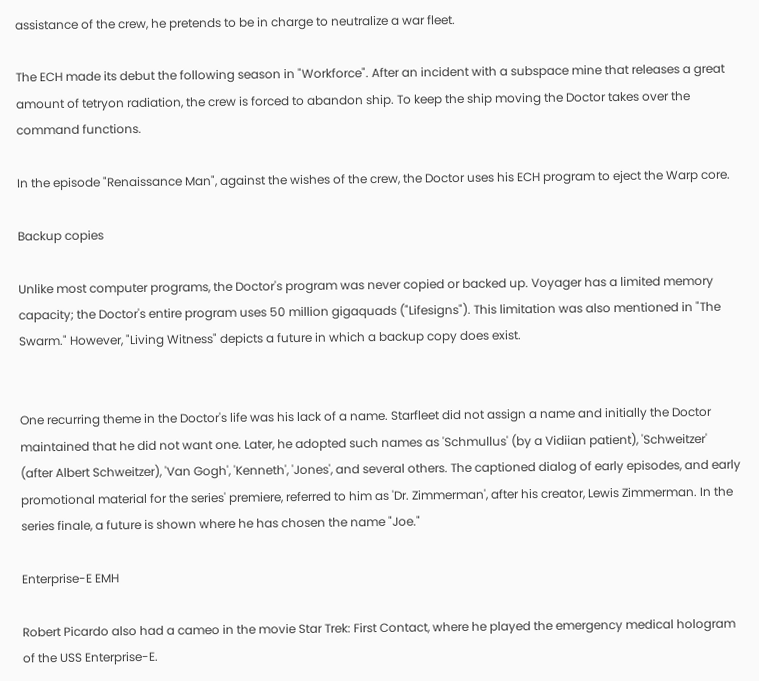assistance of the crew, he pretends to be in charge to neutralize a war fleet.

The ECH made its debut the following season in "Workforce". After an incident with a subspace mine that releases a great amount of tetryon radiation, the crew is forced to abandon ship. To keep the ship moving the Doctor takes over the command functions.

In the episode "Renaissance Man", against the wishes of the crew, the Doctor uses his ECH program to eject the Warp core.

Backup copies

Unlike most computer programs, the Doctor's program was never copied or backed up. Voyager has a limited memory capacity; the Doctor's entire program uses 50 million gigaquads ("Lifesigns"). This limitation was also mentioned in "The Swarm." However, "Living Witness" depicts a future in which a backup copy does exist.


One recurring theme in the Doctor's life was his lack of a name. Starfleet did not assign a name and initially the Doctor maintained that he did not want one. Later, he adopted such names as 'Schmullus' (by a Vidiian patient), 'Schweitzer' (after Albert Schweitzer), 'Van Gogh', 'Kenneth', 'Jones', and several others. The captioned dialog of early episodes, and early promotional material for the series' premiere, referred to him as 'Dr. Zimmerman', after his creator, Lewis Zimmerman. In the series finale, a future is shown where he has chosen the name "Joe."

Enterprise-E EMH

Robert Picardo also had a cameo in the movie Star Trek: First Contact, where he played the emergency medical hologram of the USS Enterprise-E.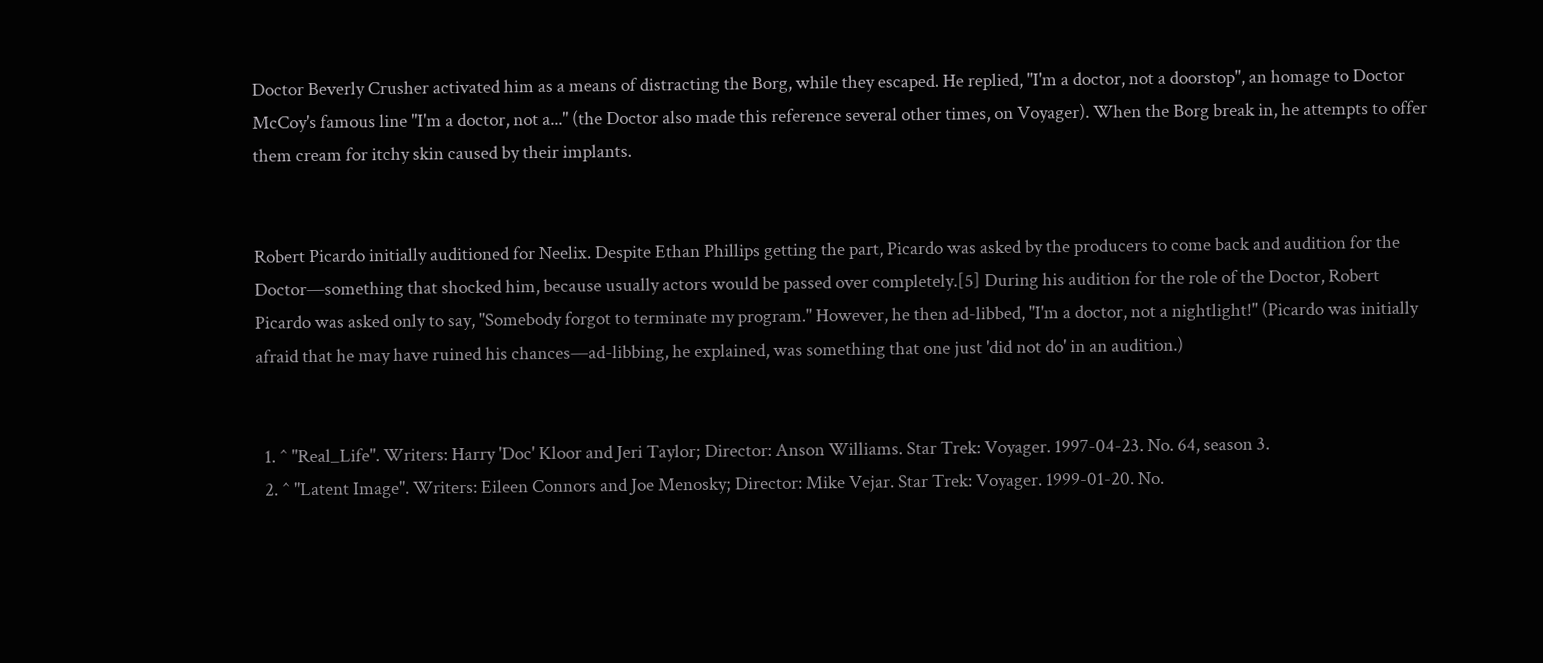Doctor Beverly Crusher activated him as a means of distracting the Borg, while they escaped. He replied, "I'm a doctor, not a doorstop", an homage to Doctor McCoy's famous line "I'm a doctor, not a..." (the Doctor also made this reference several other times, on Voyager). When the Borg break in, he attempts to offer them cream for itchy skin caused by their implants.


Robert Picardo initially auditioned for Neelix. Despite Ethan Phillips getting the part, Picardo was asked by the producers to come back and audition for the Doctor—something that shocked him, because usually actors would be passed over completely.[5] During his audition for the role of the Doctor, Robert Picardo was asked only to say, "Somebody forgot to terminate my program." However, he then ad-libbed, "I'm a doctor, not a nightlight!" (Picardo was initially afraid that he may have ruined his chances—ad-libbing, he explained, was something that one just 'did not do' in an audition.)


  1. ^ "Real_Life". Writers: Harry 'Doc' Kloor and Jeri Taylor; Director: Anson Williams. Star Trek: Voyager. 1997-04-23. No. 64, season 3.
  2. ^ "Latent Image". Writers: Eileen Connors and Joe Menosky; Director: Mike Vejar. Star Trek: Voyager. 1999-01-20. No.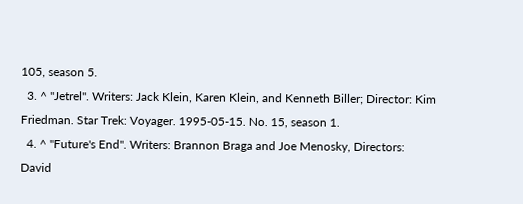105, season 5.
  3. ^ "Jetrel". Writers: Jack Klein, Karen Klein, and Kenneth Biller; Director: Kim Friedman. Star Trek: Voyager. 1995-05-15. No. 15, season 1.
  4. ^ "Future's End". Writers: Brannon Braga and Joe Menosky, Directors: David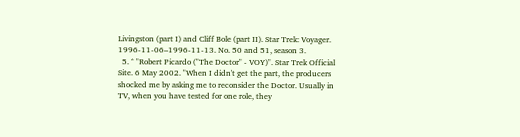Livingston (part I) and Cliff Bole (part II). Star Trek: Voyager. 1996-11-06–1996-11-13. No. 50 and 51, season 3.
  5. ^ "Robert Picardo ("The Doctor" - VOY)". Star Trek Official Site. 6 May 2002. "When I didn't get the part, the producers shocked me by asking me to reconsider the Doctor. Usually in TV, when you have tested for one role, they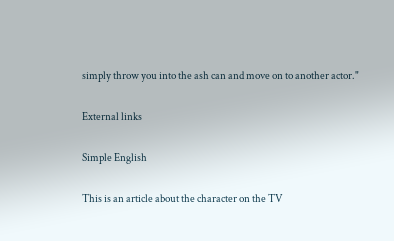simply throw you into the ash can and move on to another actor."

External links

Simple English

This is an article about the character on the TV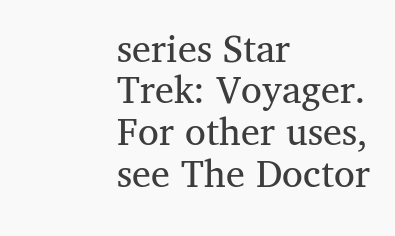series Star Trek: Voyager. For other uses, see The Doctor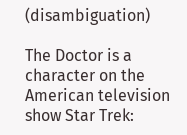(disambiguation)

The Doctor is a character on the American television show Star Trek: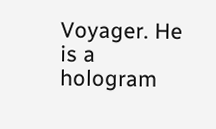Voyager. He is a hologram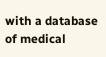with a database of medical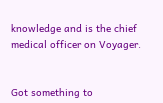knowledge and is the chief medical officer on Voyager.


Got something to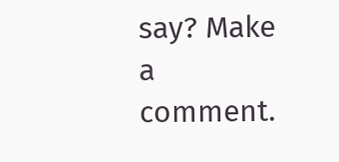say? Make a comment.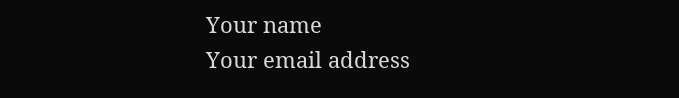Your name
Your email address